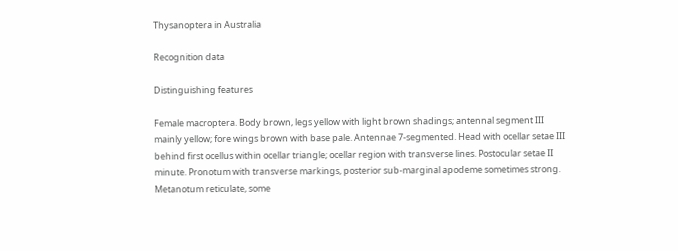Thysanoptera in Australia

Recognition data

Distinguishing features

Female macroptera. Body brown, legs yellow with light brown shadings; antennal segment III mainly yellow; fore wings brown with base pale. Antennae 7-segmented. Head with ocellar setae III behind first ocellus within ocellar triangle; ocellar region with transverse lines. Postocular setae II minute. Pronotum with transverse markings, posterior sub-marginal apodeme sometimes strong. Metanotum reticulate, some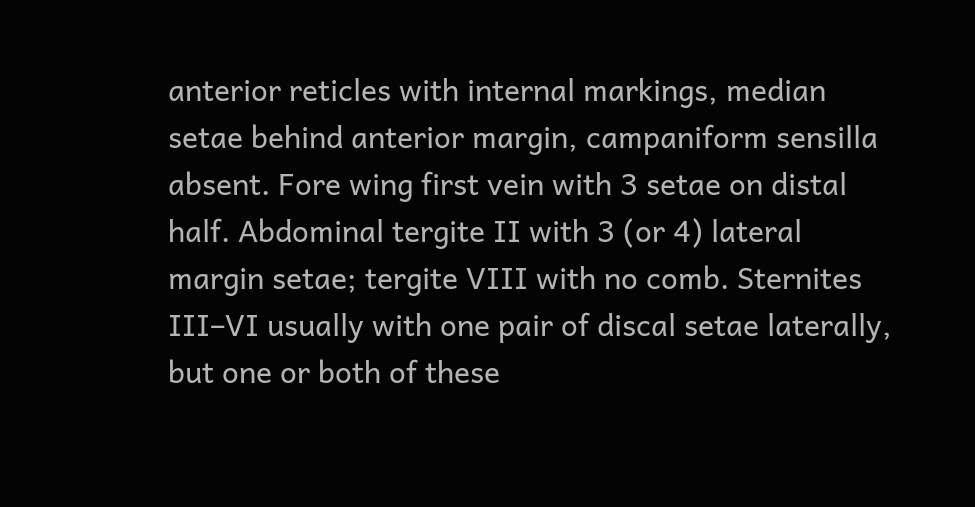anterior reticles with internal markings, median setae behind anterior margin, campaniform sensilla absent. Fore wing first vein with 3 setae on distal half. Abdominal tergite II with 3 (or 4) lateral margin setae; tergite VIII with no comb. Sternites III–VI usually with one pair of discal setae laterally, but one or both of these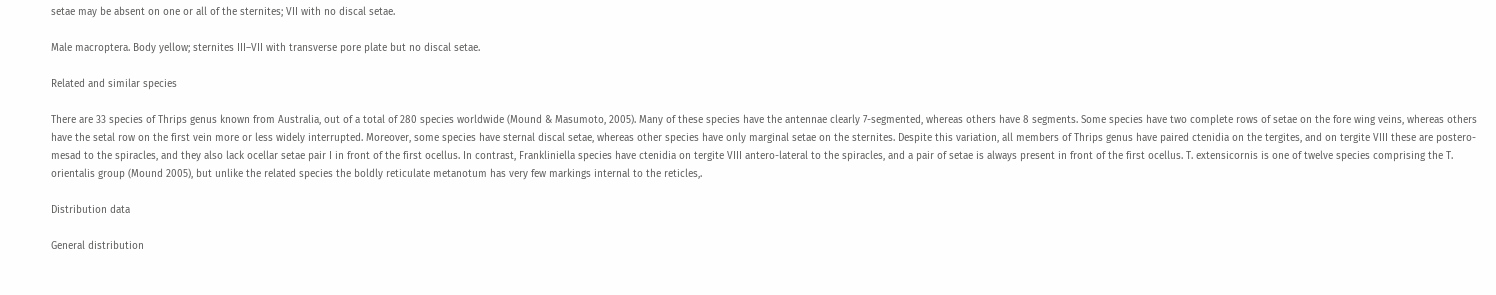setae may be absent on one or all of the sternites; VII with no discal setae.

Male macroptera. Body yellow; sternites III–VII with transverse pore plate but no discal setae.

Related and similar species

There are 33 species of Thrips genus known from Australia, out of a total of 280 species worldwide (Mound & Masumoto, 2005). Many of these species have the antennae clearly 7-segmented, whereas others have 8 segments. Some species have two complete rows of setae on the fore wing veins, whereas others have the setal row on the first vein more or less widely interrupted. Moreover, some species have sternal discal setae, whereas other species have only marginal setae on the sternites. Despite this variation, all members of Thrips genus have paired ctenidia on the tergites, and on tergite VIII these are postero-mesad to the spiracles, and they also lack ocellar setae pair I in front of the first ocellus. In contrast, Frankliniella species have ctenidia on tergite VIII antero-lateral to the spiracles, and a pair of setae is always present in front of the first ocellus. T. extensicornis is one of twelve species comprising the T. orientalis group (Mound 2005), but unlike the related species the boldly reticulate metanotum has very few markings internal to the reticles,.

Distribution data

General distribution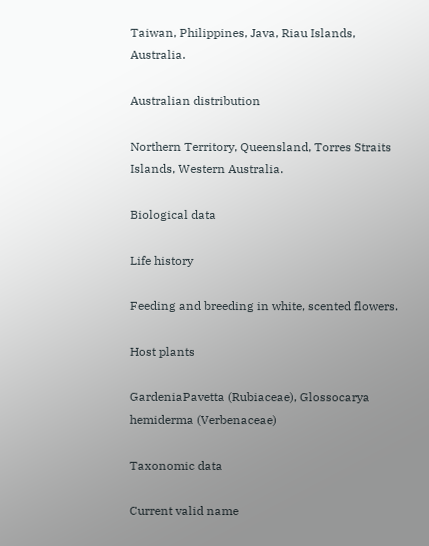Taiwan, Philippines, Java, Riau Islands, Australia.

Australian distribution

Northern Territory, Queensland, Torres Straits Islands, Western Australia.

Biological data

Life history

Feeding and breeding in white, scented flowers.

Host plants

GardeniaPavetta (Rubiaceae), Glossocarya hemiderma (Verbenaceae)

Taxonomic data

Current valid name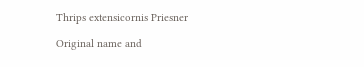Thrips extensicornis Priesner

Original name and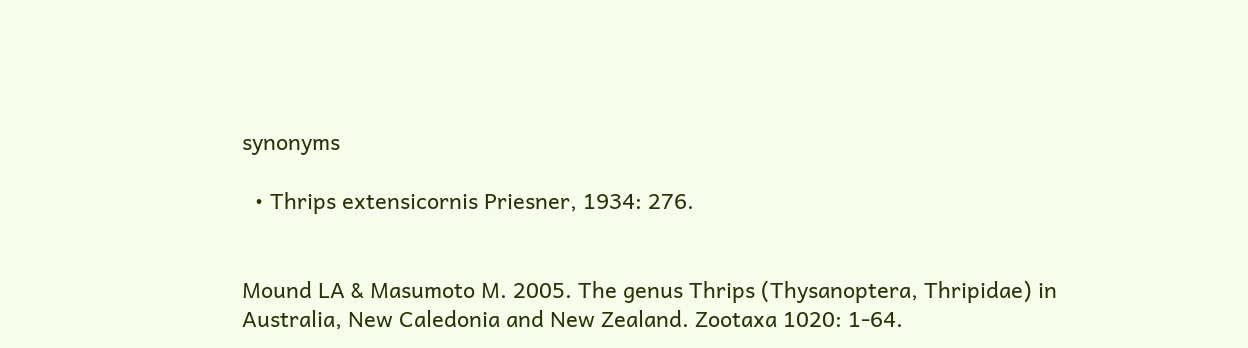synonyms

  • Thrips extensicornis Priesner, 1934: 276.


Mound LA & Masumoto M. 2005. The genus Thrips (Thysanoptera, Thripidae) in Australia, New Caledonia and New Zealand. Zootaxa 1020: 1-64.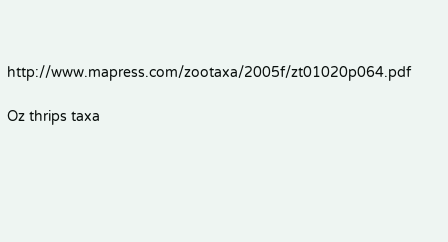http://www.mapress.com/zootaxa/2005f/zt01020p064.pdf

Oz thrips taxa